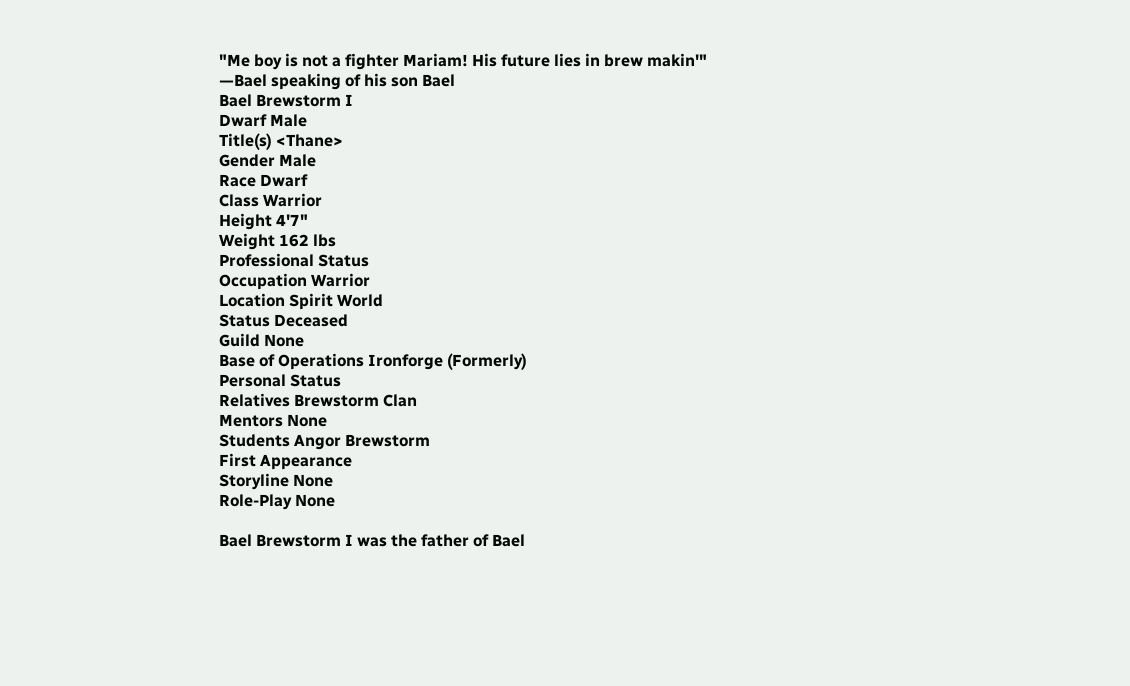"Me boy is not a fighter Mariam! His future lies in brew makin'"
—Bael speaking of his son Bael
Bael Brewstorm I
Dwarf Male
Title(s) <Thane>
Gender Male
Race Dwarf
Class Warrior
Height 4'7"
Weight 162 lbs
Professional Status
Occupation Warrior
Location Spirit World
Status Deceased
Guild None
Base of Operations Ironforge (Formerly)
Personal Status
Relatives Brewstorm Clan
Mentors None
Students Angor Brewstorm
First Appearance
Storyline None
Role-Play None

Bael Brewstorm I was the father of Bael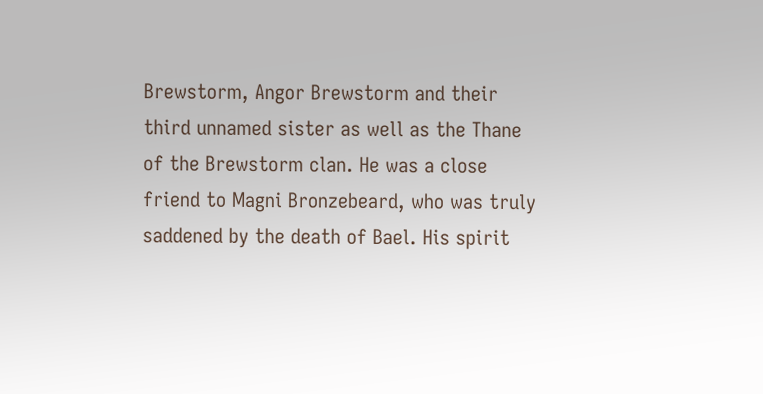Brewstorm, Angor Brewstorm and their third unnamed sister as well as the Thane of the Brewstorm clan. He was a close friend to Magni Bronzebeard, who was truly saddened by the death of Bael. His spirit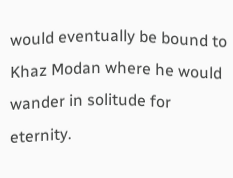would eventually be bound to Khaz Modan where he would wander in solitude for eternity.